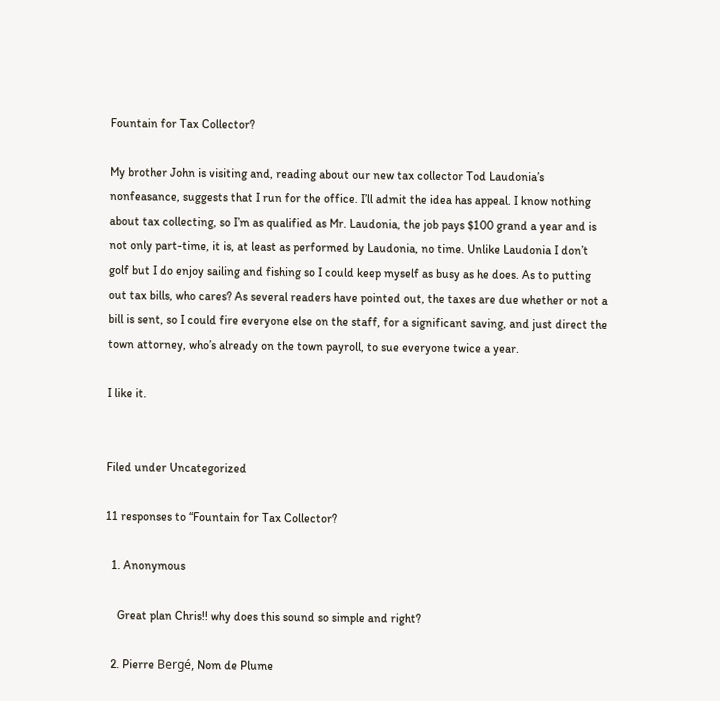Fountain for Tax Collector?

My brother John is visiting and, reading about our new tax collector Tod Laudonia’s nonfeasance, suggests that I run for the office. I’ll admit the idea has appeal. I know nothing about tax collecting, so I’m as qualified as Mr. Laudonia, the job pays $100 grand a year and is not only part-time, it is, at least as performed by Laudonia, no time. Unlike Laudonia I don’t golf but I do enjoy sailing and fishing so I could keep myself as busy as he does. As to putting out tax bills, who cares? As several readers have pointed out, the taxes are due whether or not a bill is sent, so I could fire everyone else on the staff, for a significant saving, and just direct the town attorney, who’s already on the town payroll, to sue everyone twice a year.

I like it.


Filed under Uncategorized

11 responses to “Fountain for Tax Collector?

  1. Anonymous

    Great plan Chris!! why does this sound so simple and right?

  2. Pierre Bergé, Nom de Plume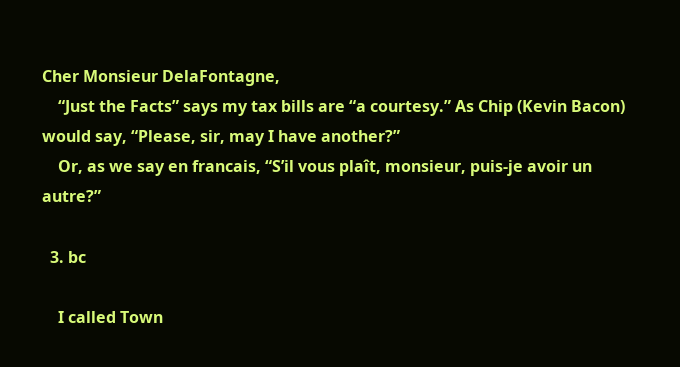Cher Monsieur DelaFontagne,
    “Just the Facts” says my tax bills are “a courtesy.” As Chip (Kevin Bacon) would say, “Please, sir, may I have another?”
    Or, as we say en francais, “S’il vous plaît, monsieur, puis-je avoir un autre?”

  3. bc

    I called Town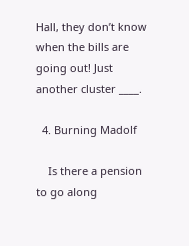Hall, they don’t know when the bills are going out! Just another cluster ____.

  4. Burning Madolf

    Is there a pension to go along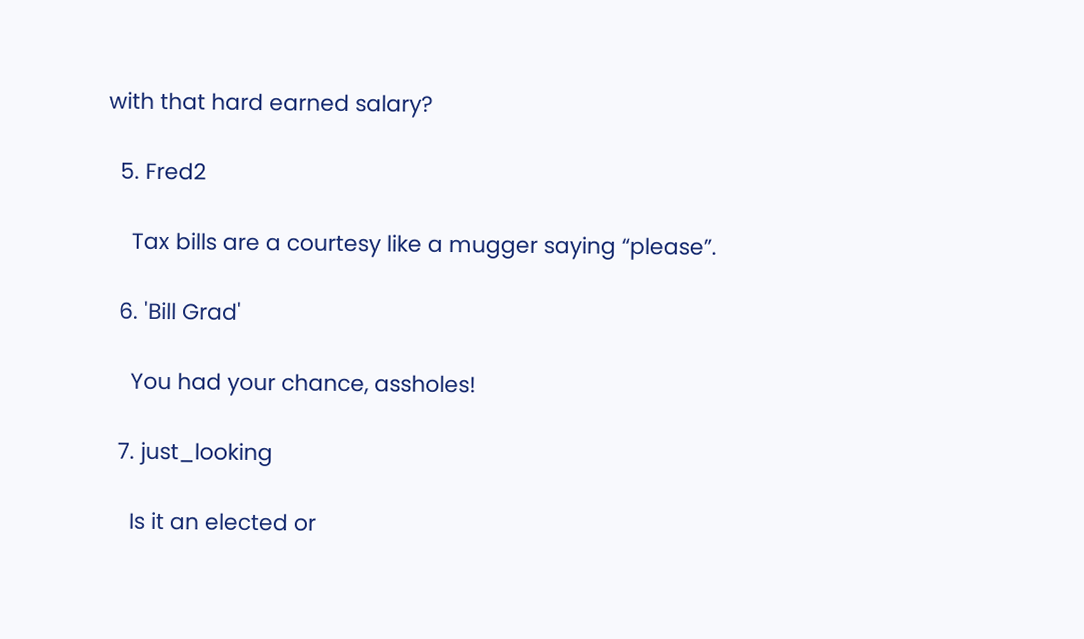with that hard earned salary?

  5. Fred2

    Tax bills are a courtesy like a mugger saying “please”.

  6. 'Bill Grad'

    You had your chance, assholes!

  7. just_looking

    Is it an elected or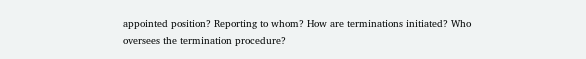appointed position? Reporting to whom? How are terminations initiated? Who oversees the termination procedure?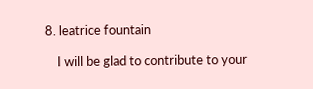8. leatrice fountain

    I will be glad to contribute to your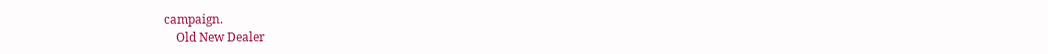campaign.
    Old New Dealer